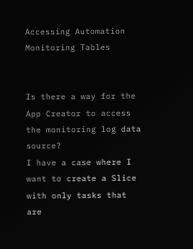Accessing Automation Monitoring Tables


Is there a way for the App Creator to access the monitoring log data source?
I have a case where I want to create a Slice with only tasks that are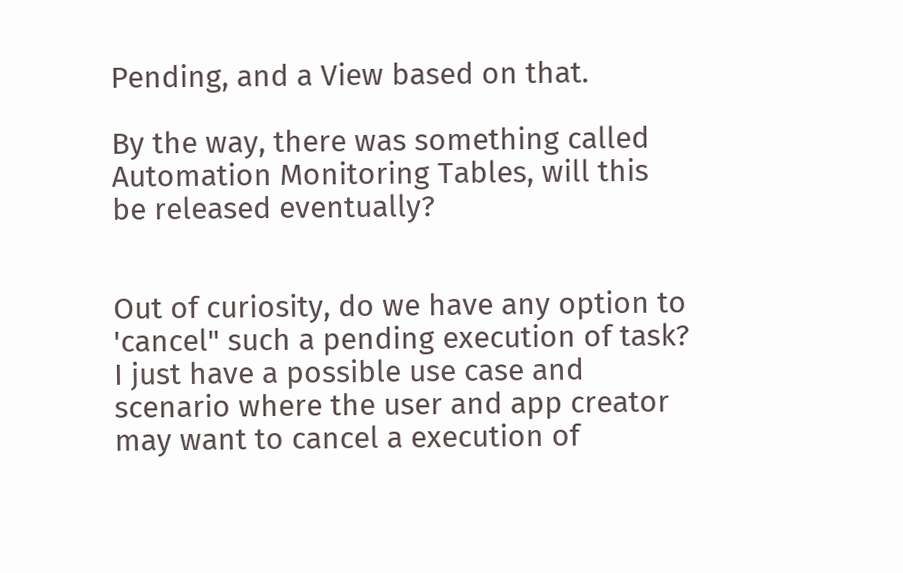Pending, and a View based on that.

By the way, there was something called Automation Monitoring Tables, will this be released eventually?


Out of curiosity, do we have any option to 'cancel" such a pending execution of task? I just have a possible use case and scenario where the user and app creator may want to cancel a execution of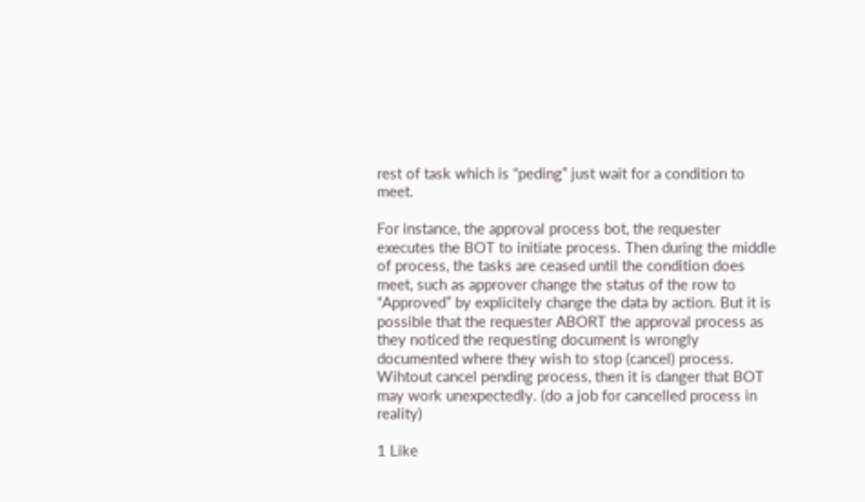rest of task which is “peding” just wait for a condition to meet.

For instance, the approval process bot, the requester executes the BOT to initiate process. Then during the middle of process, the tasks are ceased until the condition does meet, such as approver change the status of the row to “Approved” by explicitely change the data by action. But it is possible that the requester ABORT the approval process as they noticed the requesting document is wrongly documented where they wish to stop (cancel) process. Wihtout cancel pending process, then it is danger that BOT may work unexpectedly. (do a job for cancelled process in reality)

1 Like